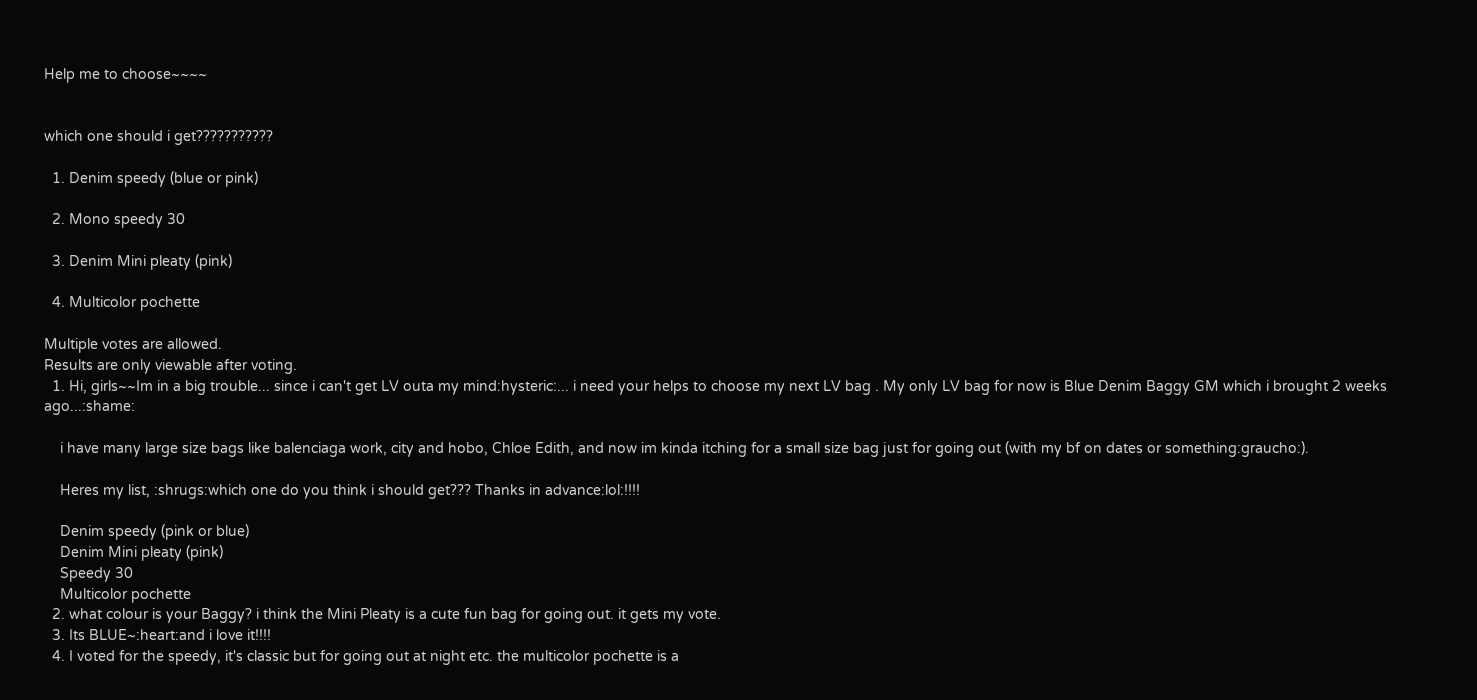Help me to choose~~~~


which one should i get???????????

  1. Denim speedy (blue or pink)

  2. Mono speedy 30

  3. Denim Mini pleaty (pink)

  4. Multicolor pochette

Multiple votes are allowed.
Results are only viewable after voting.
  1. Hi, girls~~Im in a big trouble... since i can't get LV outa my mind:hysteric:... i need your helps to choose my next LV bag . My only LV bag for now is Blue Denim Baggy GM which i brought 2 weeks ago...:shame:

    i have many large size bags like balenciaga work, city and hobo, Chloe Edith, and now im kinda itching for a small size bag just for going out (with my bf on dates or something:graucho:).

    Heres my list, :shrugs:which one do you think i should get??? Thanks in advance:lol:!!!!

    Denim speedy (pink or blue)
    Denim Mini pleaty (pink)
    Speedy 30
    Multicolor pochette
  2. what colour is your Baggy? i think the Mini Pleaty is a cute fun bag for going out. it gets my vote.
  3. Its BLUE~:heart:and i love it!!!!
  4. I voted for the speedy, it's classic but for going out at night etc. the multicolor pochette is a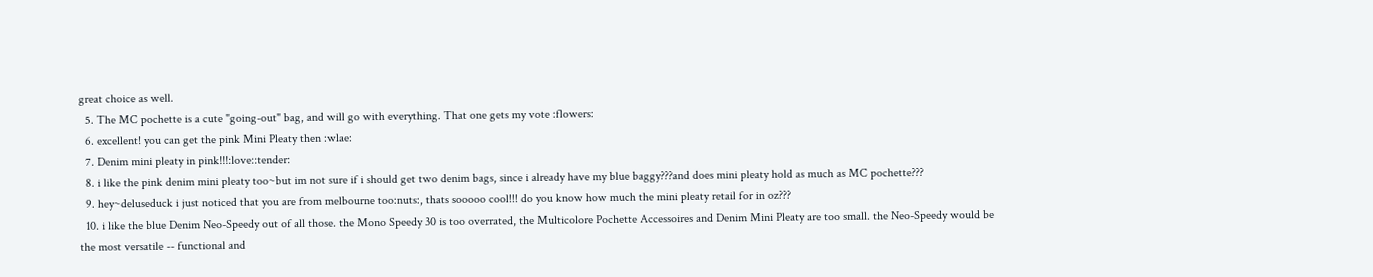great choice as well.
  5. The MC pochette is a cute "going-out" bag, and will go with everything. That one gets my vote :flowers:
  6. excellent! you can get the pink Mini Pleaty then :wlae:
  7. Denim mini pleaty in pink!!!:love::tender:
  8. i like the pink denim mini pleaty too~but im not sure if i should get two denim bags, since i already have my blue baggy???and does mini pleaty hold as much as MC pochette???
  9. hey~deluseduck i just noticed that you are from melbourne too:nuts:, thats sooooo cool!!! do you know how much the mini pleaty retail for in oz???
  10. i like the blue Denim Neo-Speedy out of all those. the Mono Speedy 30 is too overrated, the Multicolore Pochette Accessoires and Denim Mini Pleaty are too small. the Neo-Speedy would be the most versatile -- functional and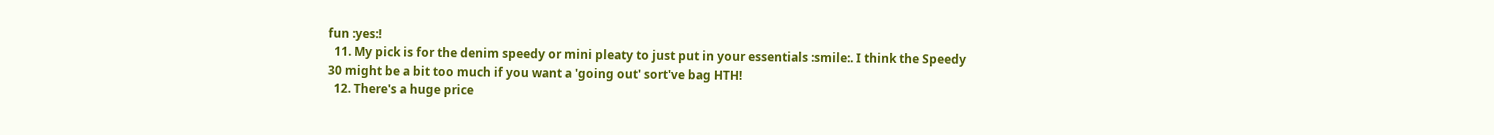fun :yes:!
  11. My pick is for the denim speedy or mini pleaty to just put in your essentials :smile:. I think the Speedy 30 might be a bit too much if you want a 'going out' sort've bag HTH!
  12. There's a huge price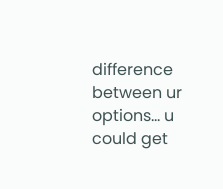difference between ur options... u could get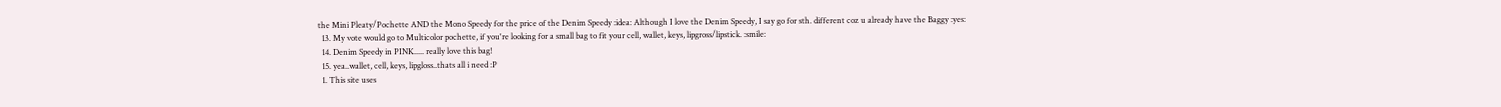the Mini Pleaty/Pochette AND the Mono Speedy for the price of the Denim Speedy :idea: Although I love the Denim Speedy, I say go for sth. different coz u already have the Baggy :yes:
  13. My vote would go to Multicolor pochette, if you're looking for a small bag to fit your cell, wallet, keys, lipgross/lipstick. :smile:
  14. Denim Speedy in PINK..... really love this bag!
  15. yea..wallet, cell, keys, lipgloss..thats all i need :P
  1. This site uses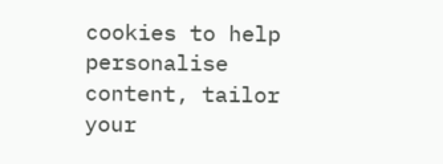cookies to help personalise content, tailor your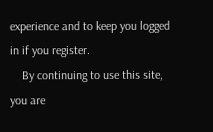experience and to keep you logged in if you register.
    By continuing to use this site, you are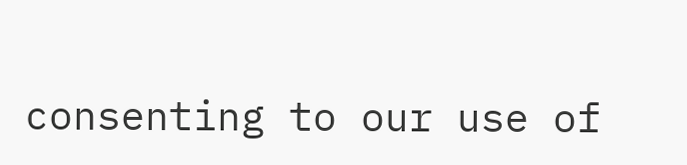consenting to our use of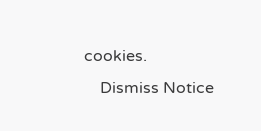cookies.
    Dismiss Notice